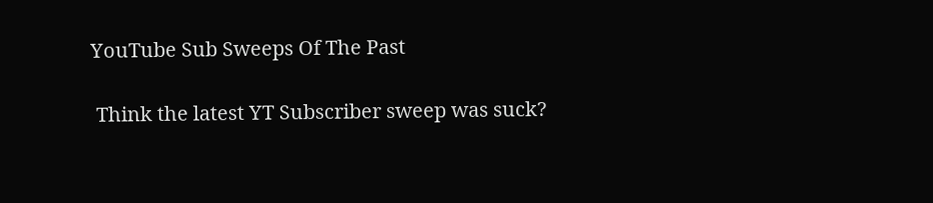YouTube Sub Sweeps Of The Past

 Think the latest YT Subscriber sweep was suck?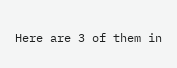Here are 3 of them in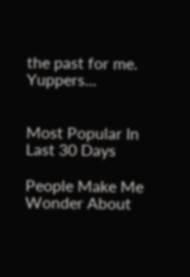the past for me. Yuppers...


Most Popular In Last 30 Days

People Make Me Wonder About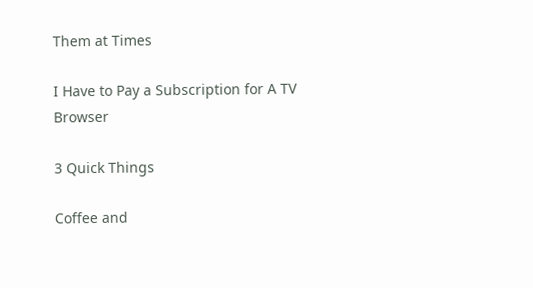Them at Times

I Have to Pay a Subscription for A TV Browser

3 Quick Things

Coffee and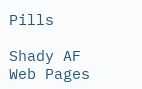Pills

Shady AF Web Pages